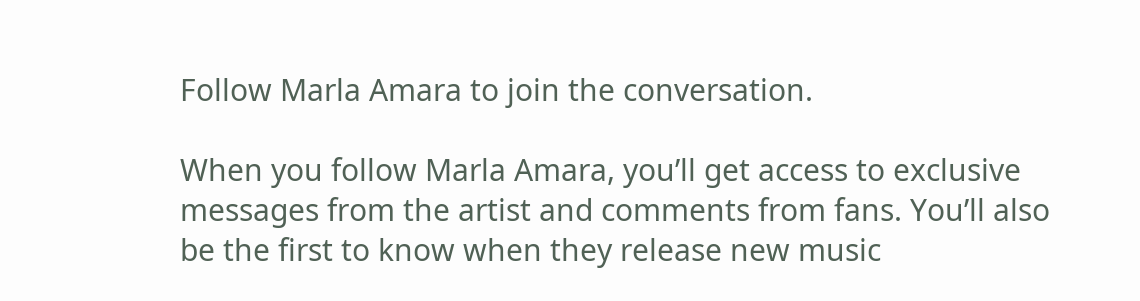Follow Marla Amara to join the conversation.

When you follow Marla Amara, you’ll get access to exclusive messages from the artist and comments from fans. You’ll also be the first to know when they release new music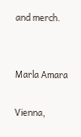and merch.


Marla Amara

Vienna,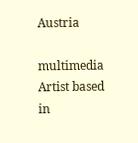Austria

multimedia Artist based in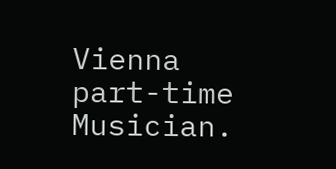Vienna part-time Musician.